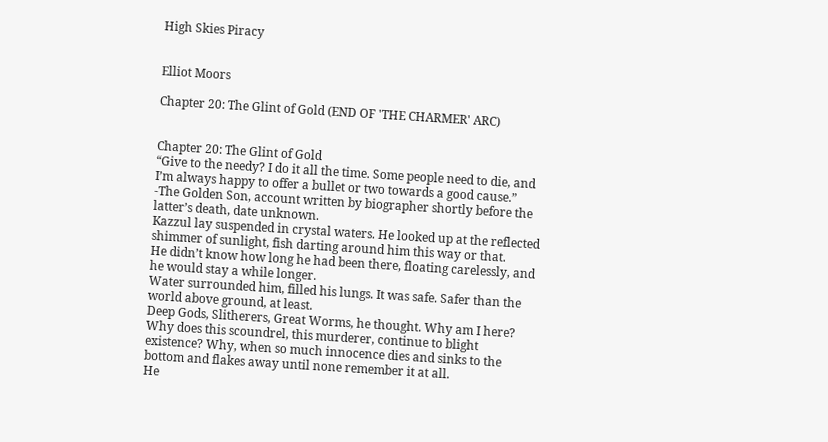High Skies Piracy


Elliot Moors

Chapter 20: The Glint of Gold (END OF 'THE CHARMER' ARC)


Chapter 20: The Glint of Gold
“Give to the needy? I do it all the time. Some people need to die, and I’m always happy to offer a bullet or two towards a good cause.”
-The Golden Son, account written by biographer shortly before the latter’s death, date unknown.
Kazzul lay suspended in crystal waters. He looked up at the reflected shimmer of sunlight, fish darting around him this way or that.
He didn’t know how long he had been there, floating carelessly, and he would stay a while longer.
Water surrounded him, filled his lungs. It was safe. Safer than the world above ground, at least.
Deep Gods, Slitherers, Great Worms, he thought. Why am I here? Why does this scoundrel, this murderer, continue to blight existence? Why, when so much innocence dies and sinks to the bottom and flakes away until none remember it at all.
He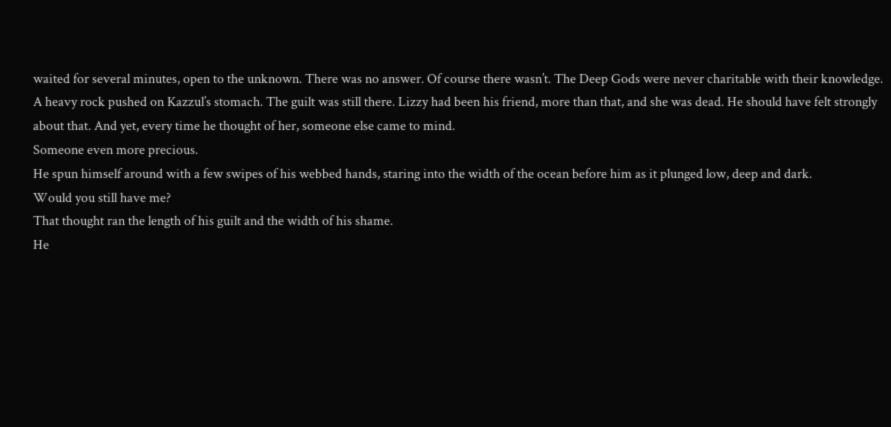waited for several minutes, open to the unknown. There was no answer. Of course there wasn’t. The Deep Gods were never charitable with their knowledge.
A heavy rock pushed on Kazzul’s stomach. The guilt was still there. Lizzy had been his friend, more than that, and she was dead. He should have felt strongly about that. And yet, every time he thought of her, someone else came to mind.
Someone even more precious.
He spun himself around with a few swipes of his webbed hands, staring into the width of the ocean before him as it plunged low, deep and dark.
Would you still have me?
That thought ran the length of his guilt and the width of his shame.
He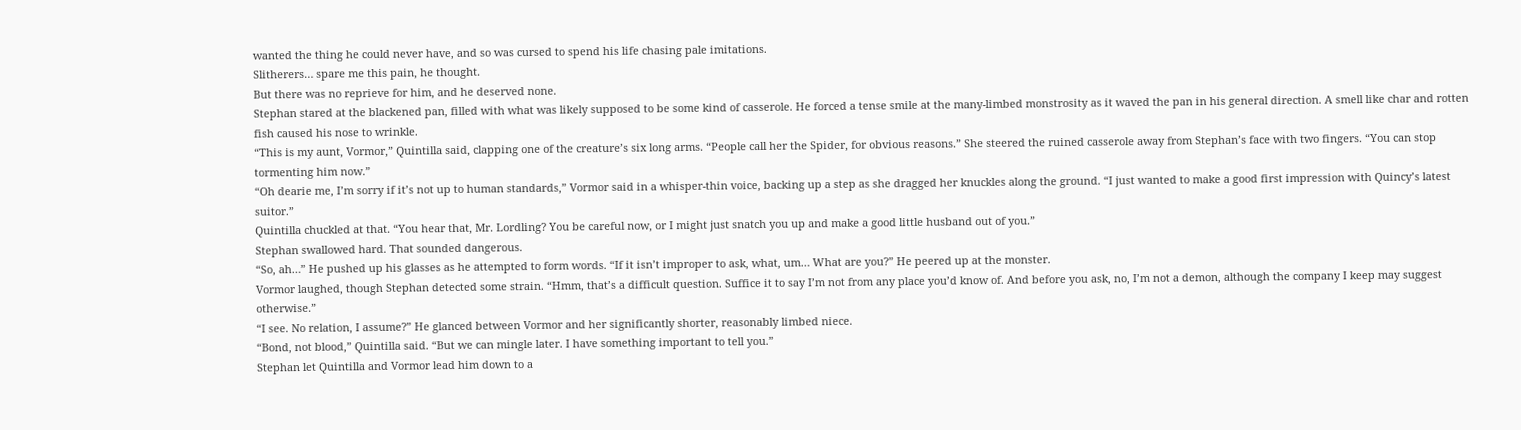wanted the thing he could never have, and so was cursed to spend his life chasing pale imitations.
Slitherers… spare me this pain, he thought.
But there was no reprieve for him, and he deserved none.
Stephan stared at the blackened pan, filled with what was likely supposed to be some kind of casserole. He forced a tense smile at the many-limbed monstrosity as it waved the pan in his general direction. A smell like char and rotten fish caused his nose to wrinkle.
“This is my aunt, Vormor,” Quintilla said, clapping one of the creature’s six long arms. “People call her the Spider, for obvious reasons.” She steered the ruined casserole away from Stephan’s face with two fingers. “You can stop tormenting him now.”
“Oh dearie me, I’m sorry if it’s not up to human standards,” Vormor said in a whisper-thin voice, backing up a step as she dragged her knuckles along the ground. “I just wanted to make a good first impression with Quincy’s latest suitor.”
Quintilla chuckled at that. “You hear that, Mr. Lordling? You be careful now, or I might just snatch you up and make a good little husband out of you.”
Stephan swallowed hard. That sounded dangerous.
“So, ah…” He pushed up his glasses as he attempted to form words. “If it isn’t improper to ask, what, um… What are you?” He peered up at the monster.
Vormor laughed, though Stephan detected some strain. “Hmm, that’s a difficult question. Suffice it to say I’m not from any place you’d know of. And before you ask, no, I’m not a demon, although the company I keep may suggest otherwise.”
“I see. No relation, I assume?” He glanced between Vormor and her significantly shorter, reasonably limbed niece.
“Bond, not blood,” Quintilla said. “But we can mingle later. I have something important to tell you.”
Stephan let Quintilla and Vormor lead him down to a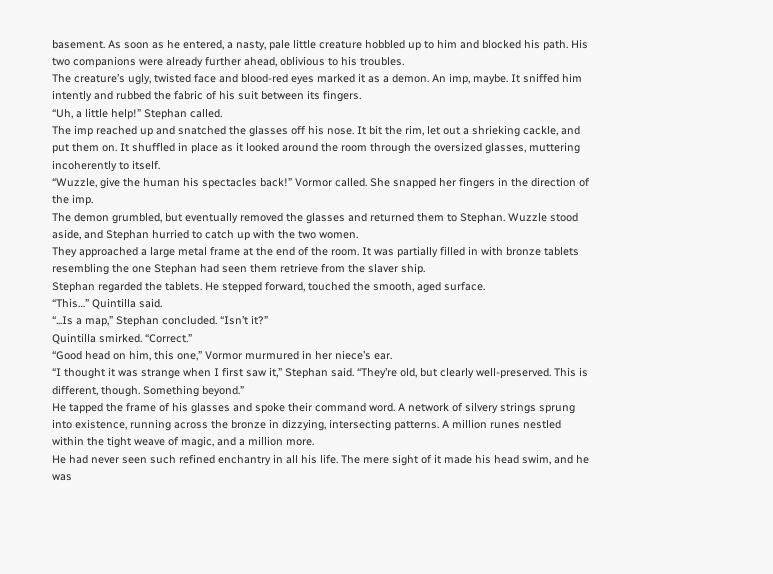basement. As soon as he entered, a nasty, pale little creature hobbled up to him and blocked his path. His two companions were already further ahead, oblivious to his troubles.
The creature’s ugly, twisted face and blood-red eyes marked it as a demon. An imp, maybe. It sniffed him intently and rubbed the fabric of his suit between its fingers.
“Uh, a little help!” Stephan called.
The imp reached up and snatched the glasses off his nose. It bit the rim, let out a shrieking cackle, and put them on. It shuffled in place as it looked around the room through the oversized glasses, muttering incoherently to itself.
“Wuzzle, give the human his spectacles back!” Vormor called. She snapped her fingers in the direction of the imp.
The demon grumbled, but eventually removed the glasses and returned them to Stephan. Wuzzle stood aside, and Stephan hurried to catch up with the two women.
They approached a large metal frame at the end of the room. It was partially filled in with bronze tablets resembling the one Stephan had seen them retrieve from the slaver ship.
Stephan regarded the tablets. He stepped forward, touched the smooth, aged surface.
“This…” Quintilla said.
“...Is a map,” Stephan concluded. “Isn’t it?”
Quintilla smirked. “Correct.”
“Good head on him, this one,” Vormor murmured in her niece’s ear.
“I thought it was strange when I first saw it,” Stephan said. “They’re old, but clearly well-preserved. This is different, though. Something beyond.”
He tapped the frame of his glasses and spoke their command word. A network of silvery strings sprung into existence, running across the bronze in dizzying, intersecting patterns. A million runes nestled within the tight weave of magic, and a million more.
He had never seen such refined enchantry in all his life. The mere sight of it made his head swim, and he was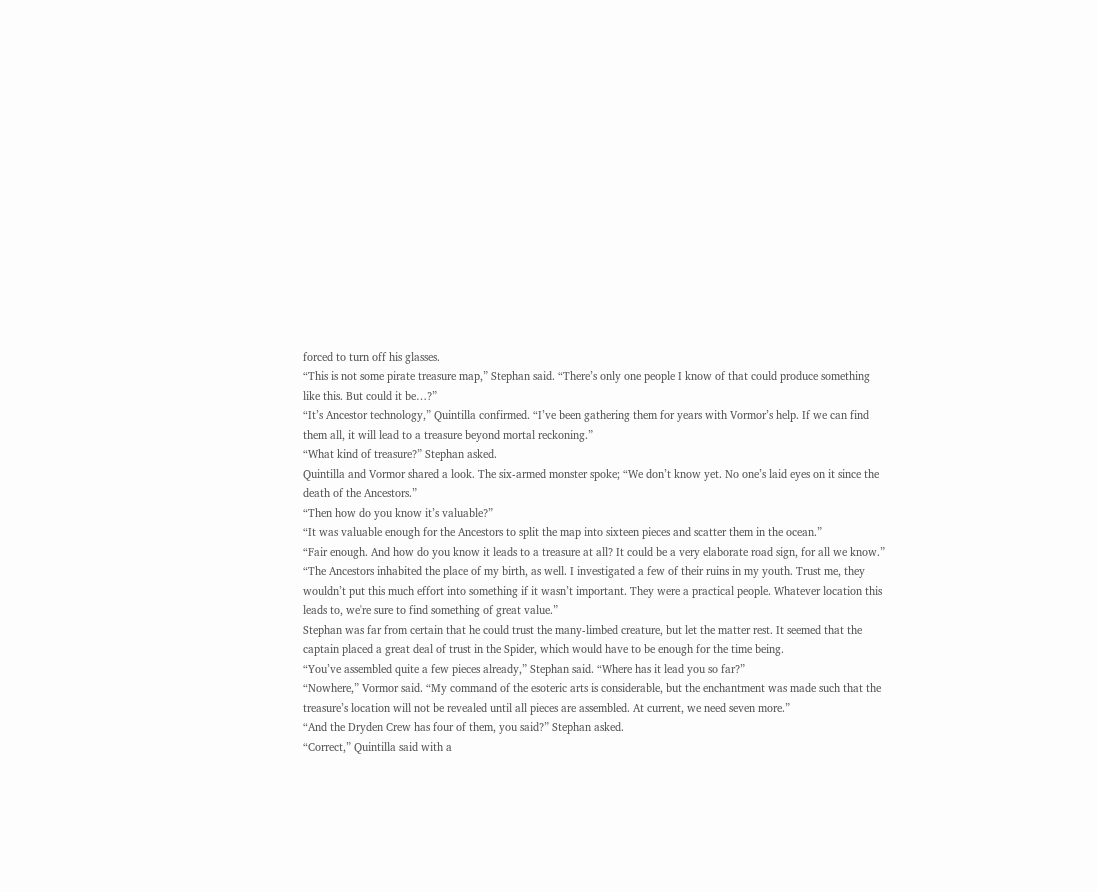forced to turn off his glasses.
“This is not some pirate treasure map,” Stephan said. “There’s only one people I know of that could produce something like this. But could it be…?”
“It’s Ancestor technology,” Quintilla confirmed. “I’ve been gathering them for years with Vormor’s help. If we can find them all, it will lead to a treasure beyond mortal reckoning.”
“What kind of treasure?” Stephan asked.
Quintilla and Vormor shared a look. The six-armed monster spoke; “We don’t know yet. No one’s laid eyes on it since the death of the Ancestors.”
“Then how do you know it’s valuable?”
“It was valuable enough for the Ancestors to split the map into sixteen pieces and scatter them in the ocean.”
“Fair enough. And how do you know it leads to a treasure at all? It could be a very elaborate road sign, for all we know.”
“The Ancestors inhabited the place of my birth, as well. I investigated a few of their ruins in my youth. Trust me, they wouldn’t put this much effort into something if it wasn’t important. They were a practical people. Whatever location this leads to, we're sure to find something of great value.”
Stephan was far from certain that he could trust the many-limbed creature, but let the matter rest. It seemed that the captain placed a great deal of trust in the Spider, which would have to be enough for the time being.
“You’ve assembled quite a few pieces already,” Stephan said. “Where has it lead you so far?”
“Nowhere,” Vormor said. “My command of the esoteric arts is considerable, but the enchantment was made such that the treasure’s location will not be revealed until all pieces are assembled. At current, we need seven more.”
“And the Dryden Crew has four of them, you said?” Stephan asked.
“Correct,” Quintilla said with a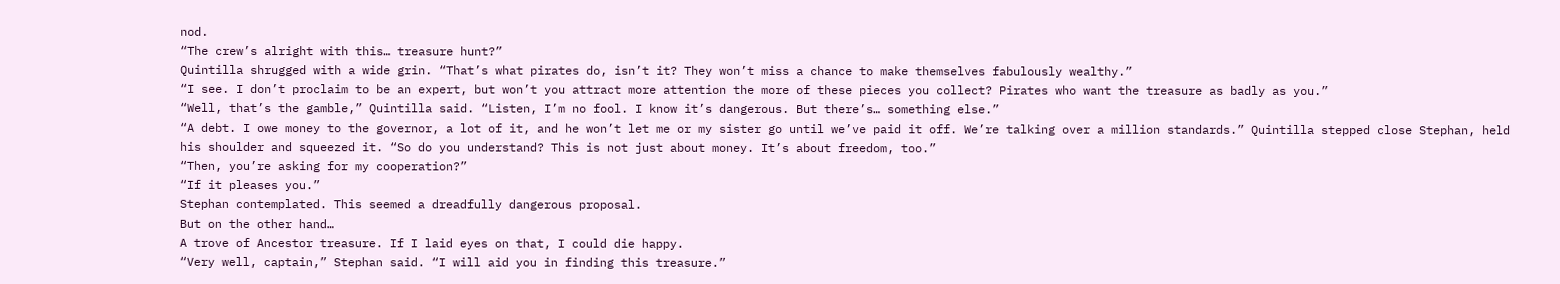nod.
“The crew’s alright with this… treasure hunt?”
Quintilla shrugged with a wide grin. “That’s what pirates do, isn’t it? They won’t miss a chance to make themselves fabulously wealthy.”
“I see. I don’t proclaim to be an expert, but won’t you attract more attention the more of these pieces you collect? Pirates who want the treasure as badly as you.”
“Well, that’s the gamble,” Quintilla said. “Listen, I’m no fool. I know it’s dangerous. But there’s… something else.”
“A debt. I owe money to the governor, a lot of it, and he won’t let me or my sister go until we’ve paid it off. We’re talking over a million standards.” Quintilla stepped close Stephan, held his shoulder and squeezed it. “So do you understand? This is not just about money. It’s about freedom, too.”
“Then, you’re asking for my cooperation?”
“If it pleases you.”
Stephan contemplated. This seemed a dreadfully dangerous proposal.
But on the other hand…
A trove of Ancestor treasure. If I laid eyes on that, I could die happy.
“Very well, captain,” Stephan said. “I will aid you in finding this treasure.”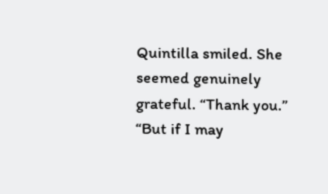Quintilla smiled. She seemed genuinely grateful. “Thank you.”
“But if I may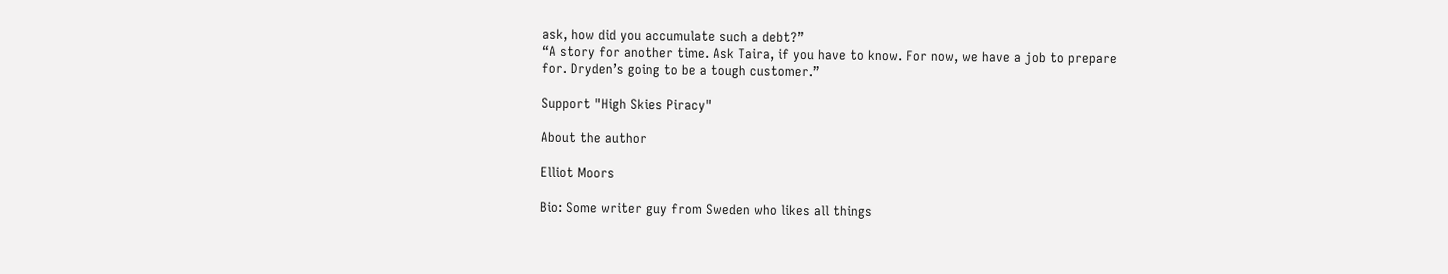ask, how did you accumulate such a debt?”
“A story for another time. Ask Taira, if you have to know. For now, we have a job to prepare for. Dryden’s going to be a tough customer.”

Support "High Skies Piracy"

About the author

Elliot Moors

Bio: Some writer guy from Sweden who likes all things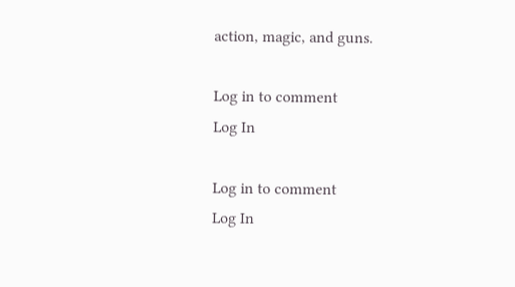action, magic, and guns.

Log in to comment
Log In

Log in to comment
Log In